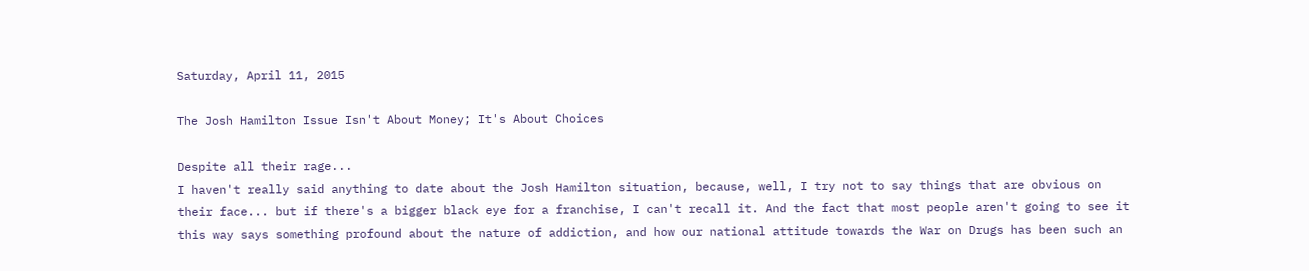Saturday, April 11, 2015

The Josh Hamilton Issue Isn't About Money; It's About Choices

Despite all their rage...
I haven't really said anything to date about the Josh Hamilton situation, because, well, I try not to say things that are obvious on their face... but if there's a bigger black eye for a franchise, I can't recall it. And the fact that most people aren't going to see it this way says something profound about the nature of addiction, and how our national attitude towards the War on Drugs has been such an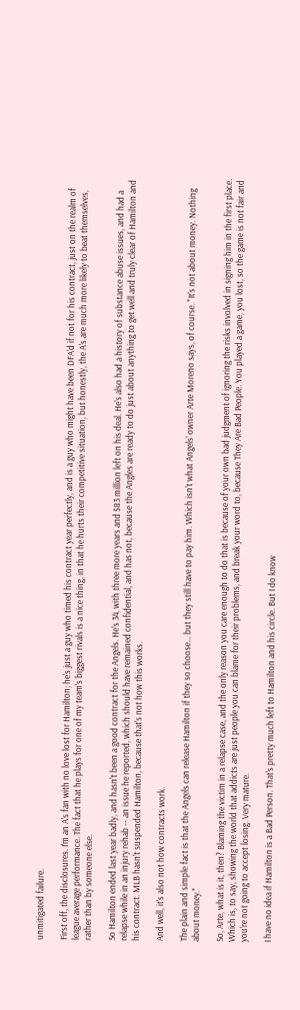unmitigated failure.

First off, the disclosures. I'm an A's fan with no love lost for Hamilton; he's just a guy who timed his contract year perfectly, and is a guy who might have been DFA'd if not for his contract, just on the realm of league average performance. The fact that he plays for one of my team's biggest rivals is a nice thing, in that he hurts their competitive situation, but honestly, the A's are much more likely to beat themselves, rather than by someone else.

So Hamilton ended last year badly, and hasn't been a good contract for the Angels. He's 34, with three more years and $83 million left on his deal. He's also had a history of substance abuse issues, and had a relapse while in an injury rehab -- an issue he reported, which should have remained confidential, and has not, because the Angles are ready to do just about anything to get well and truly clear of Hamilton and his contract. MLB hasn't suspended Hamilton, because that's not how this works.

And well, it's also not how contracts work.

The plain and simple fact is that the Angels can release Hamilton if they so choose... but they still have to pay him. Which isn't what Angels' owner Arte Moreno says, of course. "It's not about money. Nothing about money."

So, Arte, what is it, then? Blaming the victim in a relapse case, and the only reason you care enough to do that is because of your own bad judgment of ignoring the risks involved in signing him in the first place. Which is, to say, showing the world that addicts are just people you can blame for their problems, and break your word to, because They Are Bad People. You played a game, you lost, so the game is not fair and you're not going to accept losing. Very mature.

I have no idea if Hamilton is a Bad Person. That's pretty much left to Hamilton and his circle. But I do know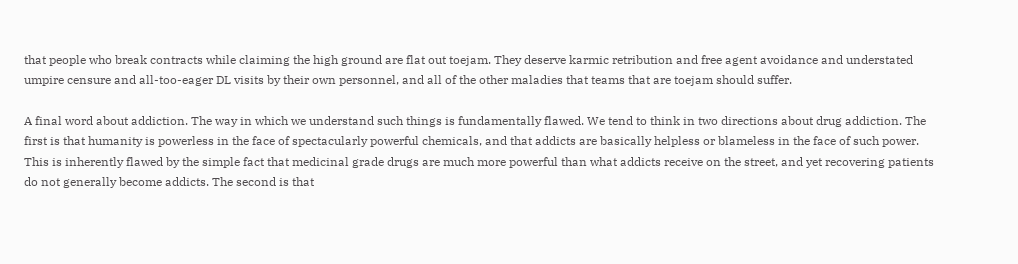that people who break contracts while claiming the high ground are flat out toejam. They deserve karmic retribution and free agent avoidance and understated umpire censure and all-too-eager DL visits by their own personnel, and all of the other maladies that teams that are toejam should suffer.

A final word about addiction. The way in which we understand such things is fundamentally flawed. We tend to think in two directions about drug addiction. The first is that humanity is powerless in the face of spectacularly powerful chemicals, and that addicts are basically helpless or blameless in the face of such power. This is inherently flawed by the simple fact that medicinal grade drugs are much more powerful than what addicts receive on the street, and yet recovering patients do not generally become addicts. The second is that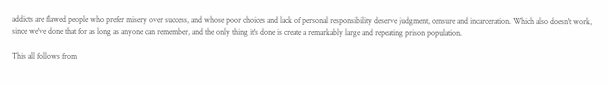addicts are flawed people who prefer misery over success, and whose poor choices and lack of personal responsibility deserve judgment, censure and incarceration. Which also doesn't work, since we've done that for as long as anyone can remember, and the only thing it's done is create a remarkably large and repeating prison population.

This all follows from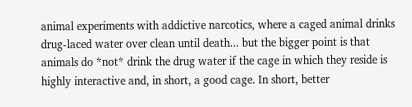animal experiments with addictive narcotics, where a caged animal drinks drug-laced water over clean until death... but the bigger point is that animals do *not* drink the drug water if the cage in which they reside is highly interactive and, in short, a good cage. In short, better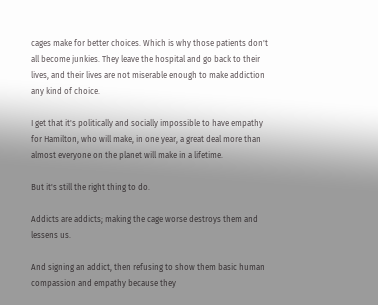cages make for better choices. Which is why those patients don't all become junkies. They leave the hospital and go back to their lives, and their lives are not miserable enough to make addiction any kind of choice.

I get that it's politically and socially impossible to have empathy for Hamilton, who will make, in one year, a great deal more than almost everyone on the planet will make in a lifetime.

But it's still the right thing to do.

Addicts are addicts; making the cage worse destroys them and lessens us.

And signing an addict, then refusing to show them basic human compassion and empathy because they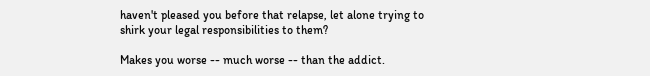haven't pleased you before that relapse, let alone trying to shirk your legal responsibilities to them?

Makes you worse -- much worse -- than the addict.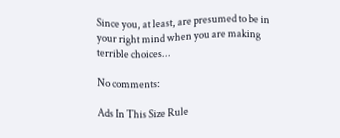Since you, at least, are presumed to be in your right mind when you are making terrible choices...

No comments:

Ads In This Size Rule